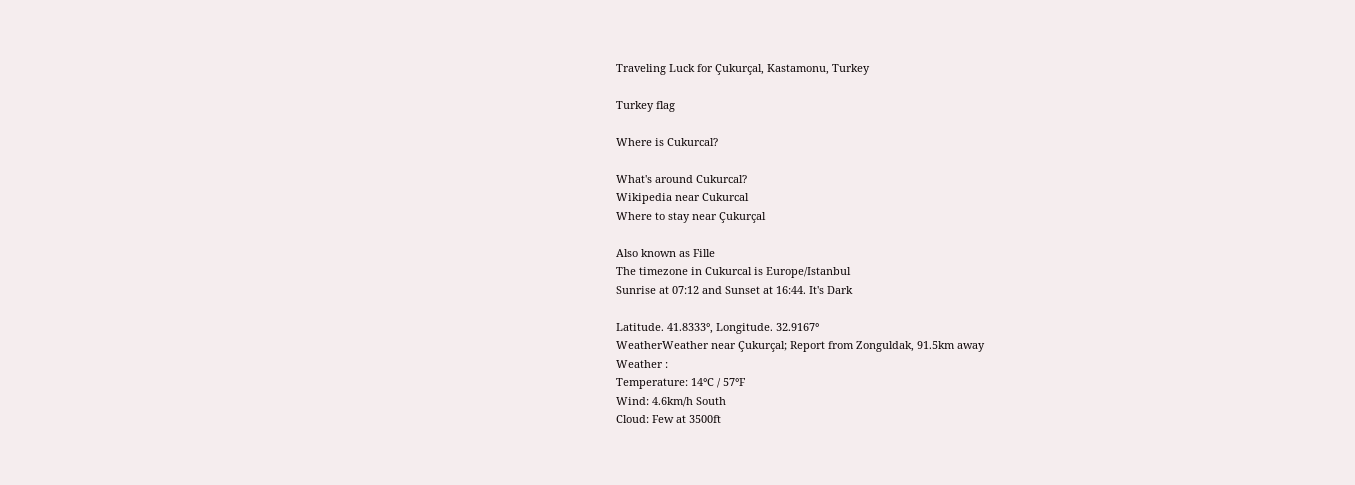Traveling Luck for Çukurçal, Kastamonu, Turkey

Turkey flag

Where is Cukurcal?

What's around Cukurcal?
Wikipedia near Cukurcal
Where to stay near Çukurçal

Also known as Fille
The timezone in Cukurcal is Europe/Istanbul
Sunrise at 07:12 and Sunset at 16:44. It's Dark

Latitude. 41.8333°, Longitude. 32.9167°
WeatherWeather near Çukurçal; Report from Zonguldak, 91.5km away
Weather :
Temperature: 14°C / 57°F
Wind: 4.6km/h South
Cloud: Few at 3500ft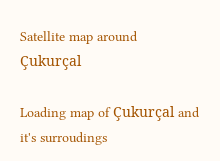Satellite map around Çukurçal

Loading map of Çukurçal and it's surroudings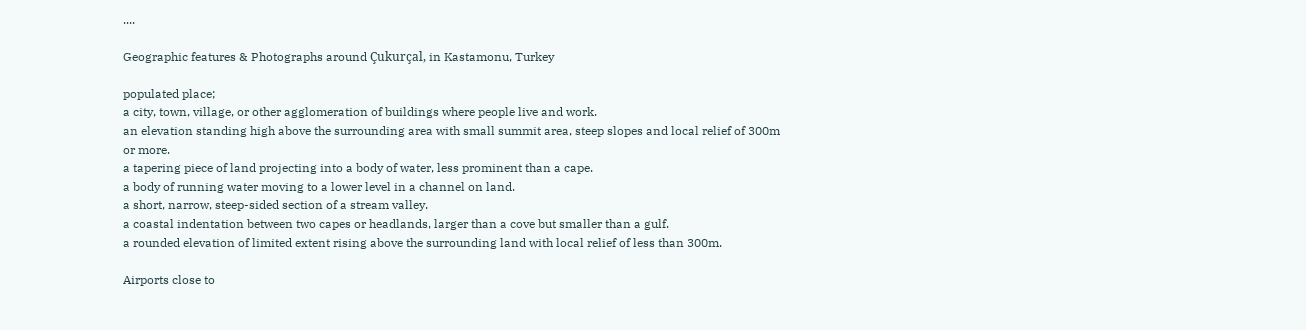....

Geographic features & Photographs around Çukurçal, in Kastamonu, Turkey

populated place;
a city, town, village, or other agglomeration of buildings where people live and work.
an elevation standing high above the surrounding area with small summit area, steep slopes and local relief of 300m or more.
a tapering piece of land projecting into a body of water, less prominent than a cape.
a body of running water moving to a lower level in a channel on land.
a short, narrow, steep-sided section of a stream valley.
a coastal indentation between two capes or headlands, larger than a cove but smaller than a gulf.
a rounded elevation of limited extent rising above the surrounding land with local relief of less than 300m.

Airports close to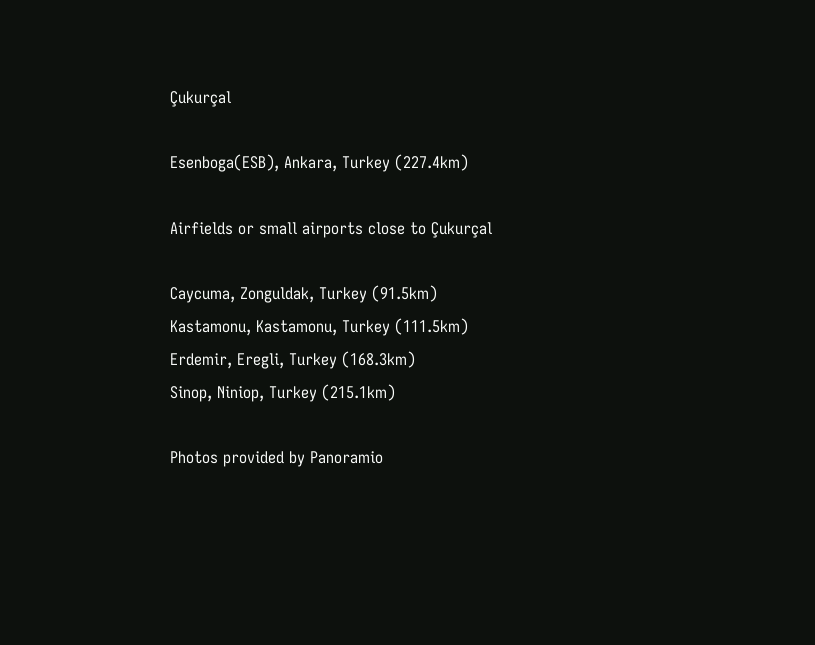Çukurçal

Esenboga(ESB), Ankara, Turkey (227.4km)

Airfields or small airports close to Çukurçal

Caycuma, Zonguldak, Turkey (91.5km)
Kastamonu, Kastamonu, Turkey (111.5km)
Erdemir, Eregli, Turkey (168.3km)
Sinop, Niniop, Turkey (215.1km)

Photos provided by Panoramio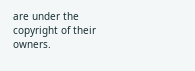are under the copyright of their owners.